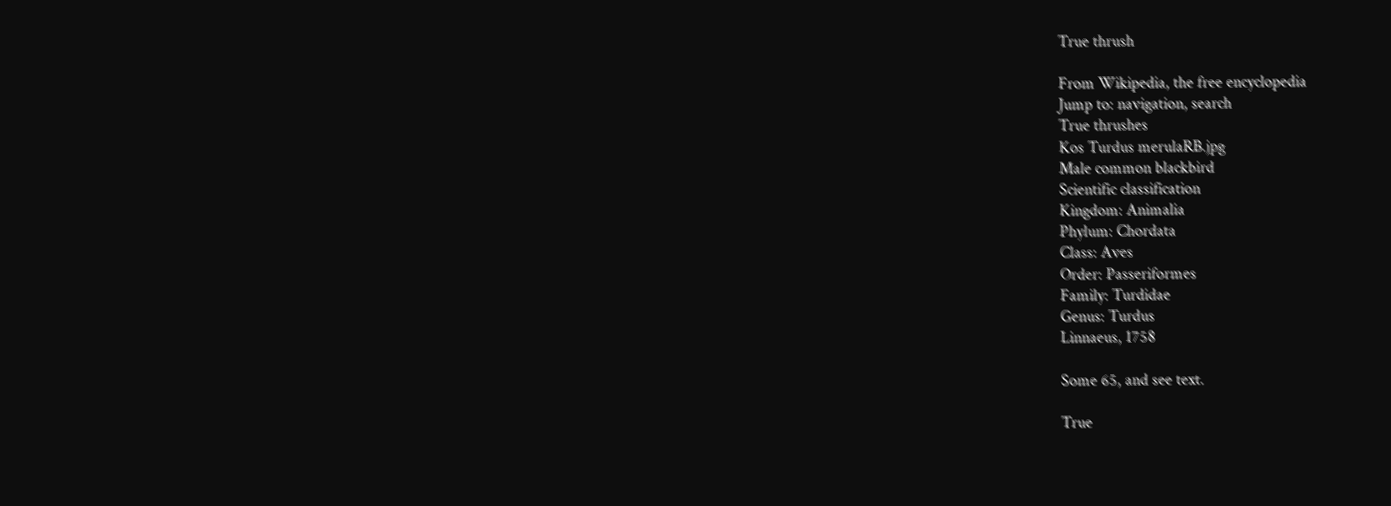True thrush

From Wikipedia, the free encyclopedia
Jump to: navigation, search
True thrushes
Kos Turdus merulaRB.jpg
Male common blackbird
Scientific classification
Kingdom: Animalia
Phylum: Chordata
Class: Aves
Order: Passeriformes
Family: Turdidae
Genus: Turdus
Linnaeus, 1758

Some 65, and see text.

True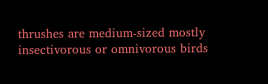thrushes are medium-sized mostly insectivorous or omnivorous birds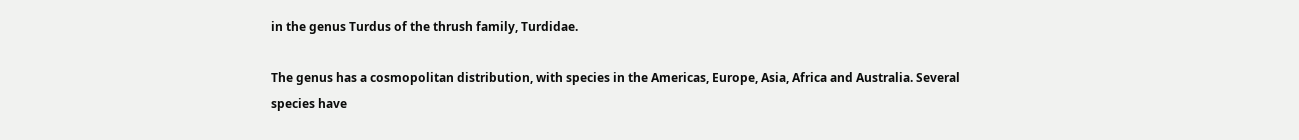in the genus Turdus of the thrush family, Turdidae.

The genus has a cosmopolitan distribution, with species in the Americas, Europe, Asia, Africa and Australia. Several species have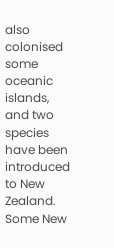also colonised some oceanic islands, and two species have been introduced to New Zealand. Some New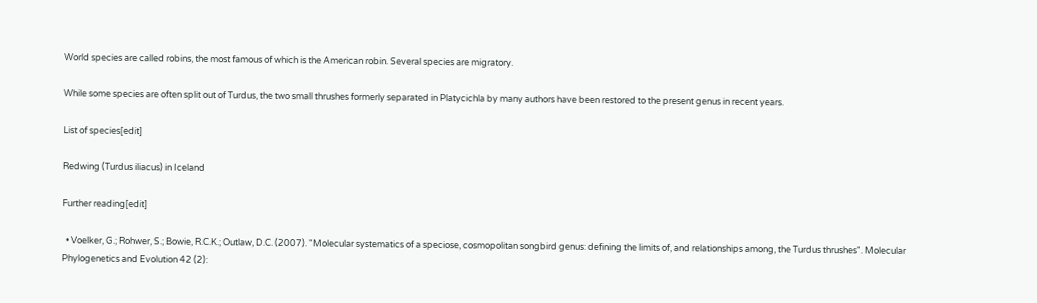World species are called robins, the most famous of which is the American robin. Several species are migratory.

While some species are often split out of Turdus, the two small thrushes formerly separated in Platycichla by many authors have been restored to the present genus in recent years.

List of species[edit]

Redwing (Turdus iliacus) in Iceland

Further reading[edit]

  • Voelker, G.; Rohwer, S.; Bowie, R.C.K.; Outlaw, D.C. (2007). "Molecular systematics of a speciose, cosmopolitan songbird genus: defining the limits of, and relationships among, the Turdus thrushes". Molecular Phylogenetics and Evolution 42 (2):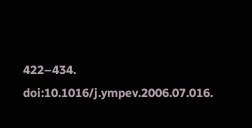422–434. doi:10.1016/j.ympev.2006.07.016.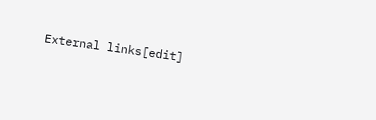External links[edit]